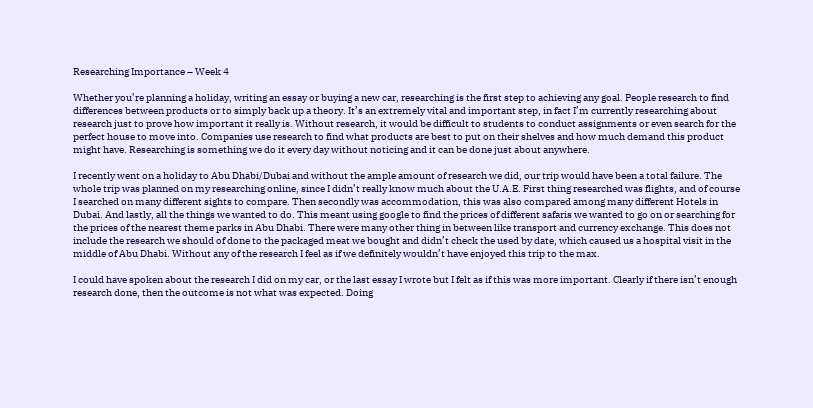Researching Importance – Week 4

Whether you’re planning a holiday, writing an essay or buying a new car, researching is the first step to achieving any goal. People research to find differences between products or to simply back up a theory. It’s an extremely vital and important step, in fact I’m currently researching about research just to prove how important it really is. Without research, it would be difficult to students to conduct assignments or even search for the perfect house to move into. Companies use research to find what products are best to put on their shelves and how much demand this product might have. Researching is something we do it every day without noticing and it can be done just about anywhere.

I recently went on a holiday to Abu Dhabi/Dubai and without the ample amount of research we did, our trip would have been a total failure. The whole trip was planned on my researching online, since I didn’t really know much about the U.A.E. First thing researched was flights, and of course I searched on many different sights to compare. Then secondly was accommodation, this was also compared among many different Hotels in Dubai. And lastly, all the things we wanted to do. This meant using google to find the prices of different safaris we wanted to go on or searching for the prices of the nearest theme parks in Abu Dhabi. There were many other thing in between like transport and currency exchange. This does not include the research we should of done to the packaged meat we bought and didn’t check the used by date, which caused us a hospital visit in the middle of Abu Dhabi. Without any of the research I feel as if we definitely wouldn’t have enjoyed this trip to the max.

I could have spoken about the research I did on my car, or the last essay I wrote but I felt as if this was more important. Clearly if there isn’t enough research done, then the outcome is not what was expected. Doing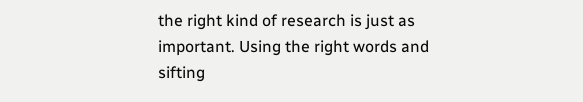the right kind of research is just as important. Using the right words and sifting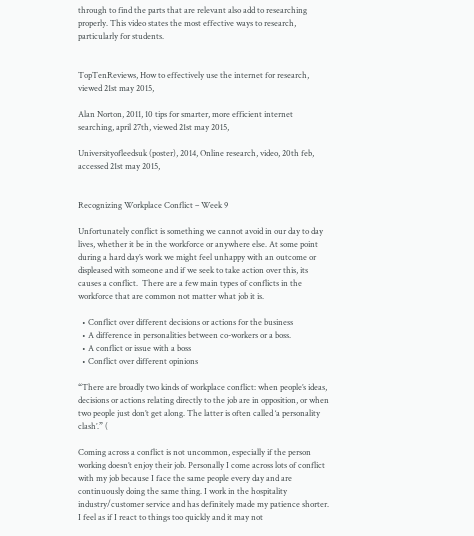through to find the parts that are relevant also add to researching properly. This video states the most effective ways to research, particularly for students.


TopTenReviews, How to effectively use the internet for research, viewed 21st may 2015,

Alan Norton, 2011, 10 tips for smarter, more efficient internet searching, april 27th, viewed 21st may 2015,

Universityofleedsuk (poster), 2014, Online research, video, 20th feb, accessed 21st may 2015,


Recognizing Workplace Conflict – Week 9

Unfortunately conflict is something we cannot avoid in our day to day lives, whether it be in the workforce or anywhere else. At some point during a hard day’s work we might feel unhappy with an outcome or displeased with someone and if we seek to take action over this, its causes a conflict.  There are a few main types of conflicts in the workforce that are common not matter what job it is.

  • Conflict over different decisions or actions for the business
  • A difference in personalities between co-workers or a boss.
  • A conflict or issue with a boss
  • Conflict over different opinions

“There are broadly two kinds of workplace conflict: when people’s ideas, decisions or actions relating directly to the job are in opposition, or when two people just don’t get along. The latter is often called ‘a personality clash’.” (

Coming across a conflict is not uncommon, especially if the person working doesn’t enjoy their job. Personally I come across lots of conflict with my job because I face the same people every day and are continuously doing the same thing. I work in the hospitality industry/customer service and has definitely made my patience shorter. I feel as if I react to things too quickly and it may not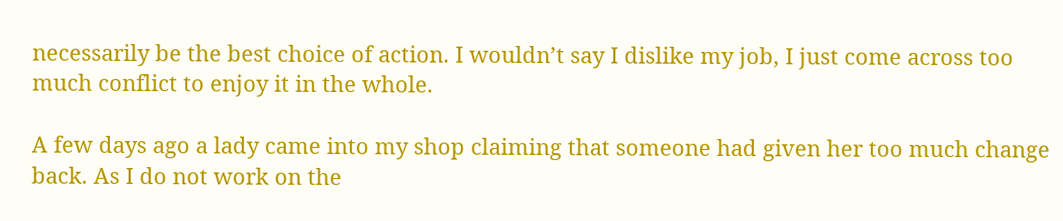necessarily be the best choice of action. I wouldn’t say I dislike my job, I just come across too much conflict to enjoy it in the whole.

A few days ago a lady came into my shop claiming that someone had given her too much change back. As I do not work on the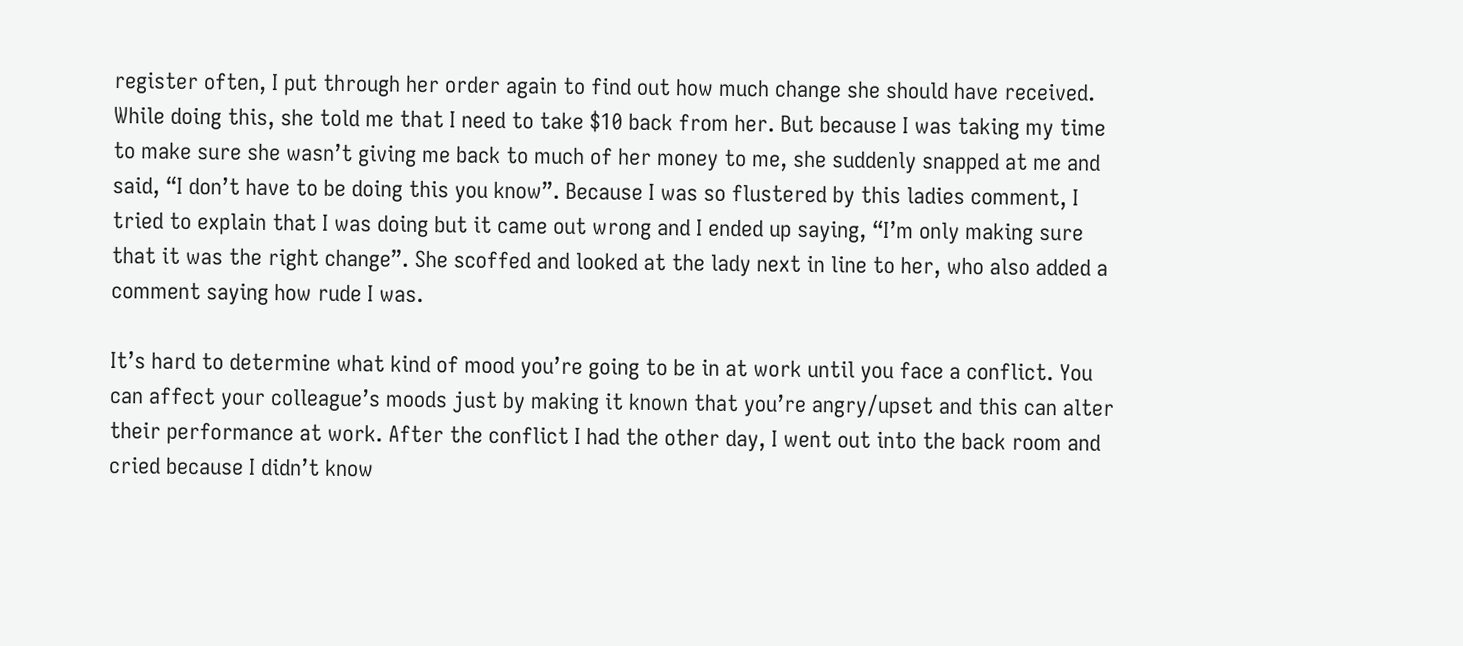register often, I put through her order again to find out how much change she should have received. While doing this, she told me that I need to take $10 back from her. But because I was taking my time to make sure she wasn’t giving me back to much of her money to me, she suddenly snapped at me and said, “I don’t have to be doing this you know”. Because I was so flustered by this ladies comment, I tried to explain that I was doing but it came out wrong and I ended up saying, “I’m only making sure that it was the right change”. She scoffed and looked at the lady next in line to her, who also added a comment saying how rude I was.

It’s hard to determine what kind of mood you’re going to be in at work until you face a conflict. You can affect your colleague’s moods just by making it known that you’re angry/upset and this can alter their performance at work. After the conflict I had the other day, I went out into the back room and cried because I didn’t know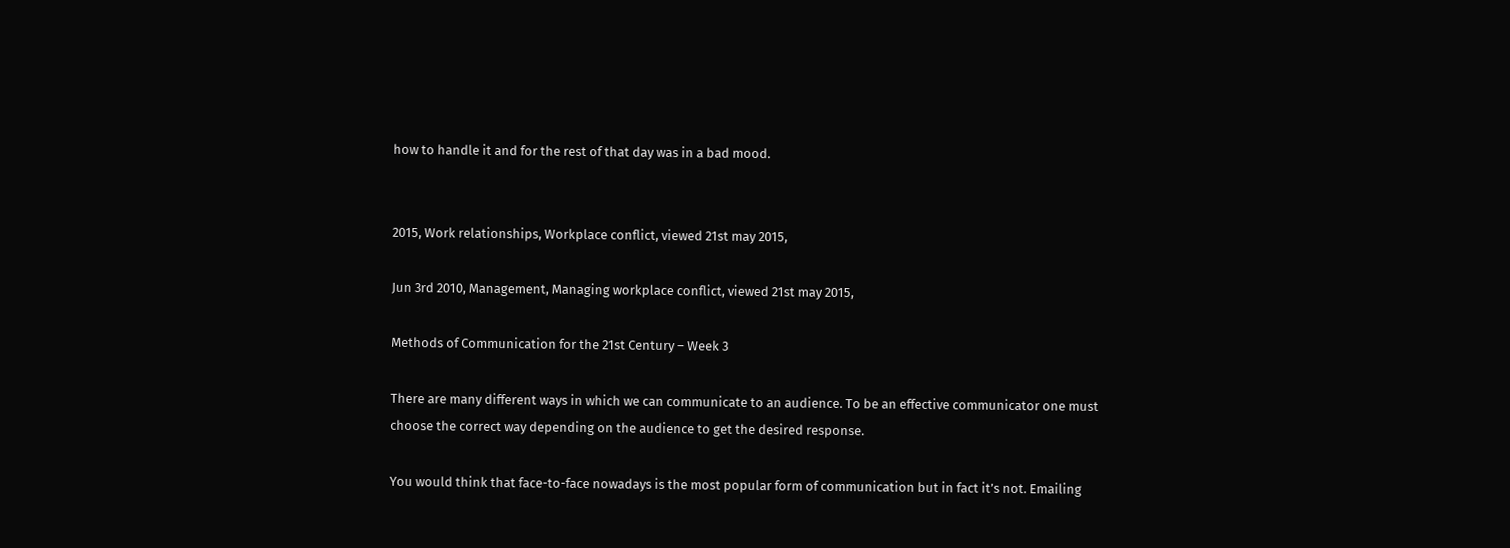how to handle it and for the rest of that day was in a bad mood.


2015, Work relationships, Workplace conflict, viewed 21st may 2015,

Jun 3rd 2010, Management, Managing workplace conflict, viewed 21st may 2015,

Methods of Communication for the 21st Century – Week 3

There are many different ways in which we can communicate to an audience. To be an effective communicator one must choose the correct way depending on the audience to get the desired response.

You would think that face-to-face nowadays is the most popular form of communication but in fact it’s not. Emailing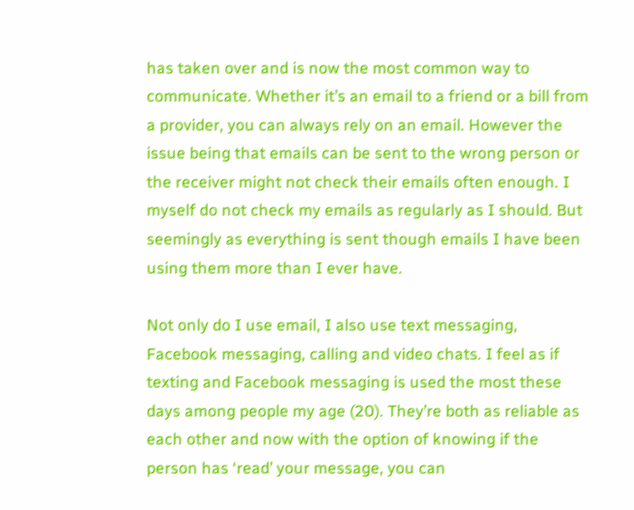has taken over and is now the most common way to communicate. Whether it’s an email to a friend or a bill from a provider, you can always rely on an email. However the issue being that emails can be sent to the wrong person or the receiver might not check their emails often enough. I myself do not check my emails as regularly as I should. But seemingly as everything is sent though emails I have been using them more than I ever have.

Not only do I use email, I also use text messaging, Facebook messaging, calling and video chats. I feel as if texting and Facebook messaging is used the most these days among people my age (20). They’re both as reliable as each other and now with the option of knowing if the person has ‘read’ your message, you can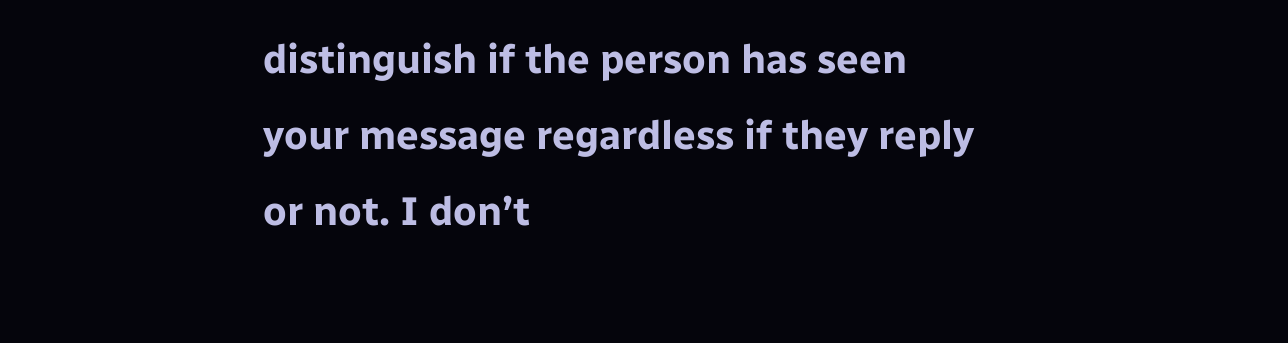distinguish if the person has seen your message regardless if they reply or not. I don’t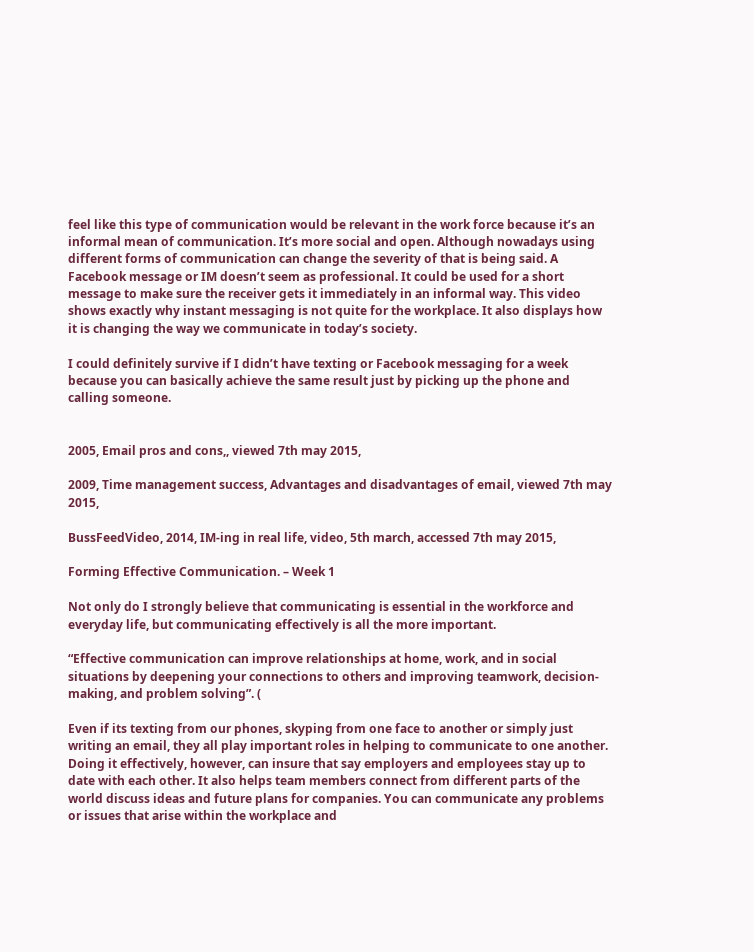feel like this type of communication would be relevant in the work force because it’s an informal mean of communication. It’s more social and open. Although nowadays using different forms of communication can change the severity of that is being said. A Facebook message or IM doesn’t seem as professional. It could be used for a short message to make sure the receiver gets it immediately in an informal way. This video shows exactly why instant messaging is not quite for the workplace. It also displays how it is changing the way we communicate in today’s society.

I could definitely survive if I didn’t have texting or Facebook messaging for a week because you can basically achieve the same result just by picking up the phone and calling someone.


2005, Email pros and cons,, viewed 7th may 2015,

2009, Time management success, Advantages and disadvantages of email, viewed 7th may 2015,

BussFeedVideo, 2014, IM-ing in real life, video, 5th march, accessed 7th may 2015,

Forming Effective Communication. – Week 1

Not only do I strongly believe that communicating is essential in the workforce and everyday life, but communicating effectively is all the more important.

“Effective communication can improve relationships at home, work, and in social situations by deepening your connections to others and improving teamwork, decision-making, and problem solving”. (

Even if its texting from our phones, skyping from one face to another or simply just writing an email, they all play important roles in helping to communicate to one another. Doing it effectively, however, can insure that say employers and employees stay up to date with each other. It also helps team members connect from different parts of the world discuss ideas and future plans for companies. You can communicate any problems or issues that arise within the workplace and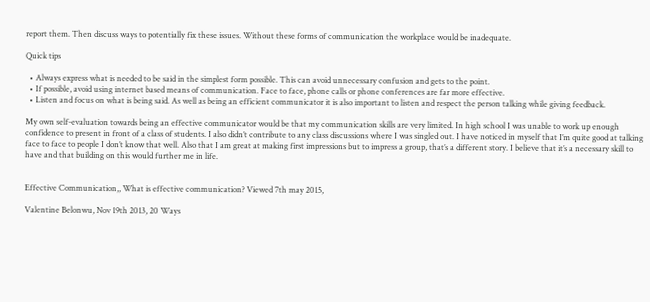report them. Then discuss ways to potentially fix these issues. Without these forms of communication the workplace would be inadequate.

Quick tips

  • Always express what is needed to be said in the simplest form possible. This can avoid unnecessary confusion and gets to the point.
  • If possible, avoid using internet based means of communication. Face to face, phone calls or phone conferences are far more effective.
  • Listen and focus on what is being said. As well as being an efficient communicator it is also important to listen and respect the person talking while giving feedback.

My own self-evaluation towards being an effective communicator would be that my communication skills are very limited. In high school I was unable to work up enough confidence to present in front of a class of students. I also didn’t contribute to any class discussions where I was singled out. I have noticed in myself that I’m quite good at talking face to face to people I don’t know that well. Also that I am great at making first impressions but to impress a group, that’s a different story. I believe that it’s a necessary skill to have and that building on this would further me in life.


Effective Communication,, What is effective communication? Viewed 7th may 2015,

Valentine Belonwu, Nov 19th 2013, 20 Ways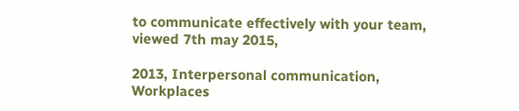to communicate effectively with your team, viewed 7th may 2015,

2013, Interpersonal communication, Workplaces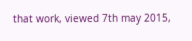that work, viewed 7th may 2015,